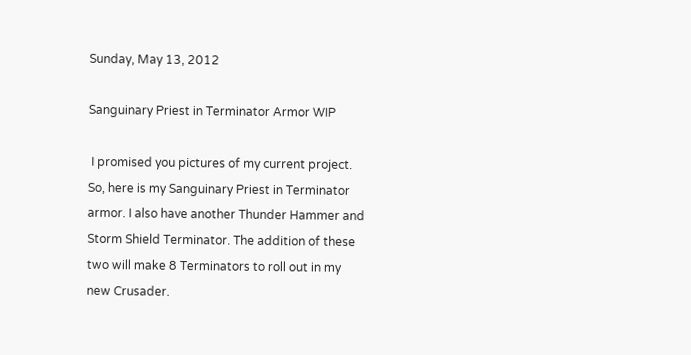Sunday, May 13, 2012

Sanguinary Priest in Terminator Armor WIP

 I promised you pictures of my current project. So, here is my Sanguinary Priest in Terminator armor. I also have another Thunder Hammer and Storm Shield Terminator. The addition of these two will make 8 Terminators to roll out in my new Crusader.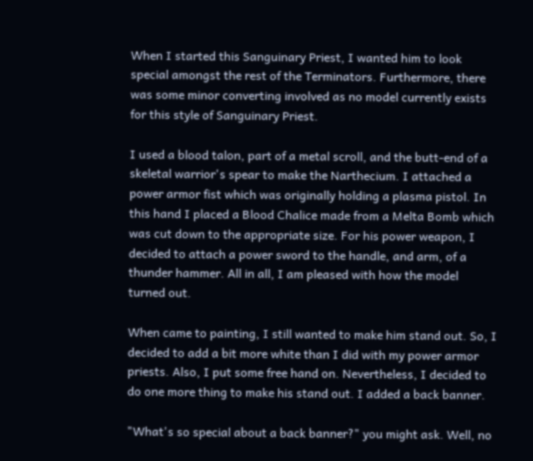When I started this Sanguinary Priest, I wanted him to look special amongst the rest of the Terminators. Furthermore, there was some minor converting involved as no model currently exists for this style of Sanguinary Priest.

I used a blood talon, part of a metal scroll, and the butt-end of a skeletal warrior's spear to make the Narthecium. I attached a power armor fist which was originally holding a plasma pistol. In this hand I placed a Blood Chalice made from a Melta Bomb which was cut down to the appropriate size. For his power weapon, I decided to attach a power sword to the handle, and arm, of a thunder hammer. All in all, I am pleased with how the model turned out.

When came to painting, I still wanted to make him stand out. So, I decided to add a bit more white than I did with my power armor priests. Also, I put some free hand on. Nevertheless, I decided to do one more thing to make his stand out. I added a back banner.

"What's so special about a back banner?" you might ask. Well, no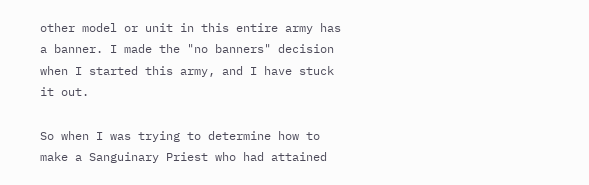other model or unit in this entire army has a banner. I made the "no banners" decision when I started this army, and I have stuck it out.

So when I was trying to determine how to make a Sanguinary Priest who had attained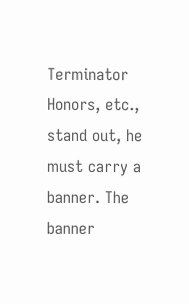Terminator Honors, etc., stand out, he must carry a banner. The banner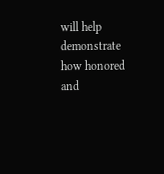will help demonstrate how honored and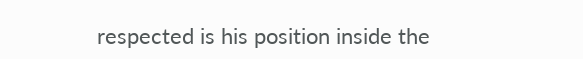respected is his position inside the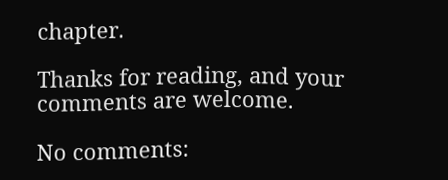chapter.

Thanks for reading, and your comments are welcome.

No comments: